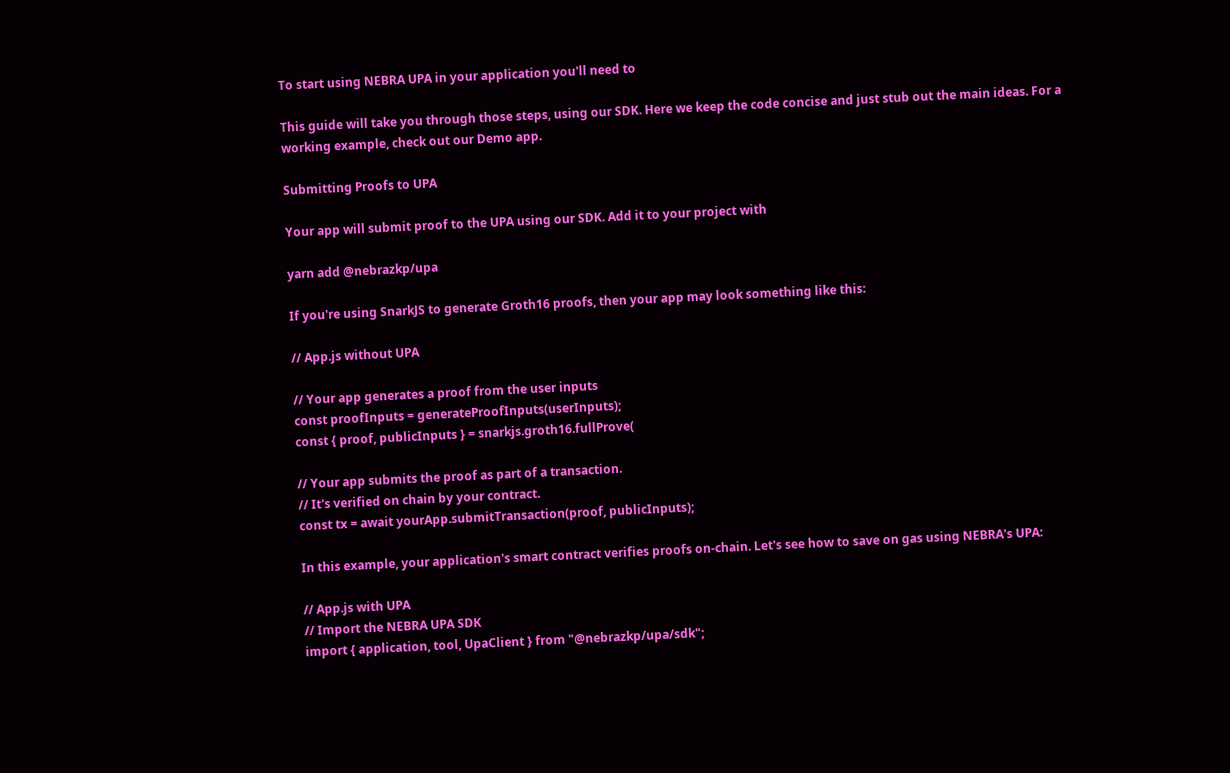To start using NEBRA UPA in your application you'll need to

This guide will take you through those steps, using our SDK. Here we keep the code concise and just stub out the main ideas. For a working example, check out our Demo app.

Submitting Proofs to UPA

Your app will submit proof to the UPA using our SDK. Add it to your project with

yarn add @nebrazkp/upa

If you're using SnarkJS to generate Groth16 proofs, then your app may look something like this:

// App.js without UPA

// Your app generates a proof from the user inputs
const proofInputs = generateProofInputs(userInputs);
const { proof, publicInputs } = snarkjs.groth16.fullProve(

// Your app submits the proof as part of a transaction.
// It's verified on chain by your contract.
const tx = await yourApp.submitTransaction(proof, publicInputs);

In this example, your application's smart contract verifies proofs on-chain. Let's see how to save on gas using NEBRA's UPA:

// App.js with UPA
// Import the NEBRA UPA SDK
import { application, tool, UpaClient } from "@nebrazkp/upa/sdk";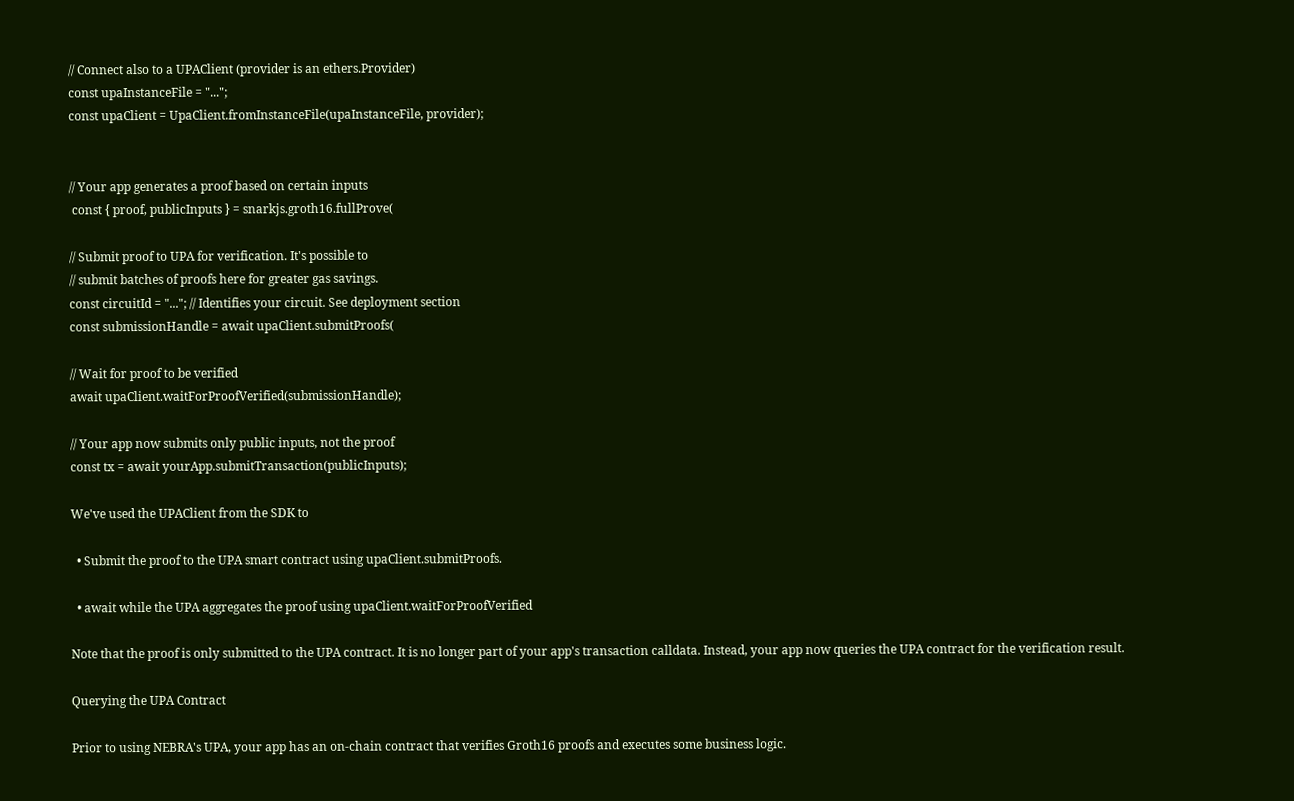// Connect also to a UPAClient (provider is an ethers.Provider)
const upaInstanceFile = "...";
const upaClient = UpaClient.fromInstanceFile(upaInstanceFile, provider);


// Your app generates a proof based on certain inputs
 const { proof, publicInputs } = snarkjs.groth16.fullProve(

// Submit proof to UPA for verification. It's possible to
// submit batches of proofs here for greater gas savings.
const circuitId = "..."; // Identifies your circuit. See deployment section
const submissionHandle = await upaClient.submitProofs(

// Wait for proof to be verified
await upaClient.waitForProofVerified(submissionHandle);

// Your app now submits only public inputs, not the proof
const tx = await yourApp.submitTransaction(publicInputs);

We've used the UPAClient from the SDK to

  • Submit the proof to the UPA smart contract using upaClient.submitProofs.

  • await while the UPA aggregates the proof using upaClient.waitForProofVerified

Note that the proof is only submitted to the UPA contract. It is no longer part of your app's transaction calldata. Instead, your app now queries the UPA contract for the verification result.

Querying the UPA Contract

Prior to using NEBRA's UPA, your app has an on-chain contract that verifies Groth16 proofs and executes some business logic.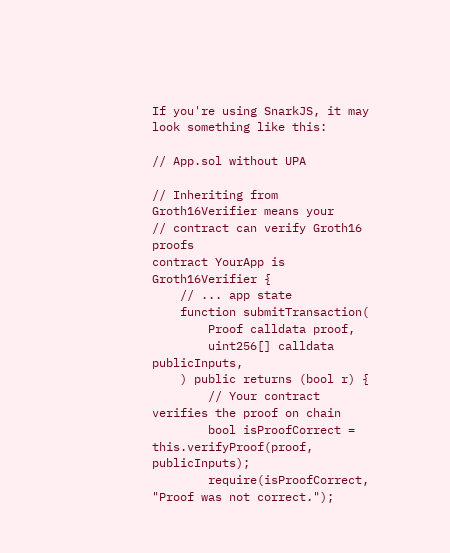If you're using SnarkJS, it may look something like this:

// App.sol without UPA

// Inheriting from Groth16Verifier means your
// contract can verify Groth16 proofs
contract YourApp is Groth16Verifier {
    // ... app state
    function submitTransaction(
        Proof calldata proof,
        uint256[] calldata publicInputs,
    ) public returns (bool r) {
        // Your contract verifies the proof on chain
        bool isProofCorrect = this.verifyProof(proof, publicInputs);
        require(isProofCorrect, "Proof was not correct.");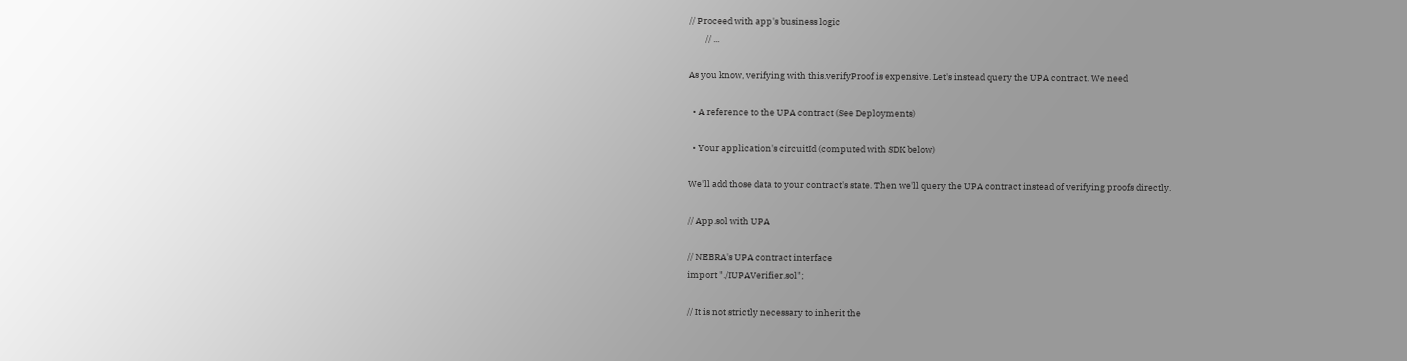// Proceed with app's business logic
        // ...

As you know, verifying with this.verifyProof is expensive. Let's instead query the UPA contract. We need

  • A reference to the UPA contract (See Deployments)

  • Your application's circuitId (computed with SDK below)

We'll add those data to your contract's state. Then we'll query the UPA contract instead of verifying proofs directly.

// App.sol with UPA

// NEBRA's UPA contract interface
import "./IUPAVerifier.sol";

// It is not strictly necessary to inherit the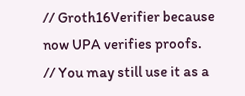// Groth16Verifier because now UPA verifies proofs.
// You may still use it as a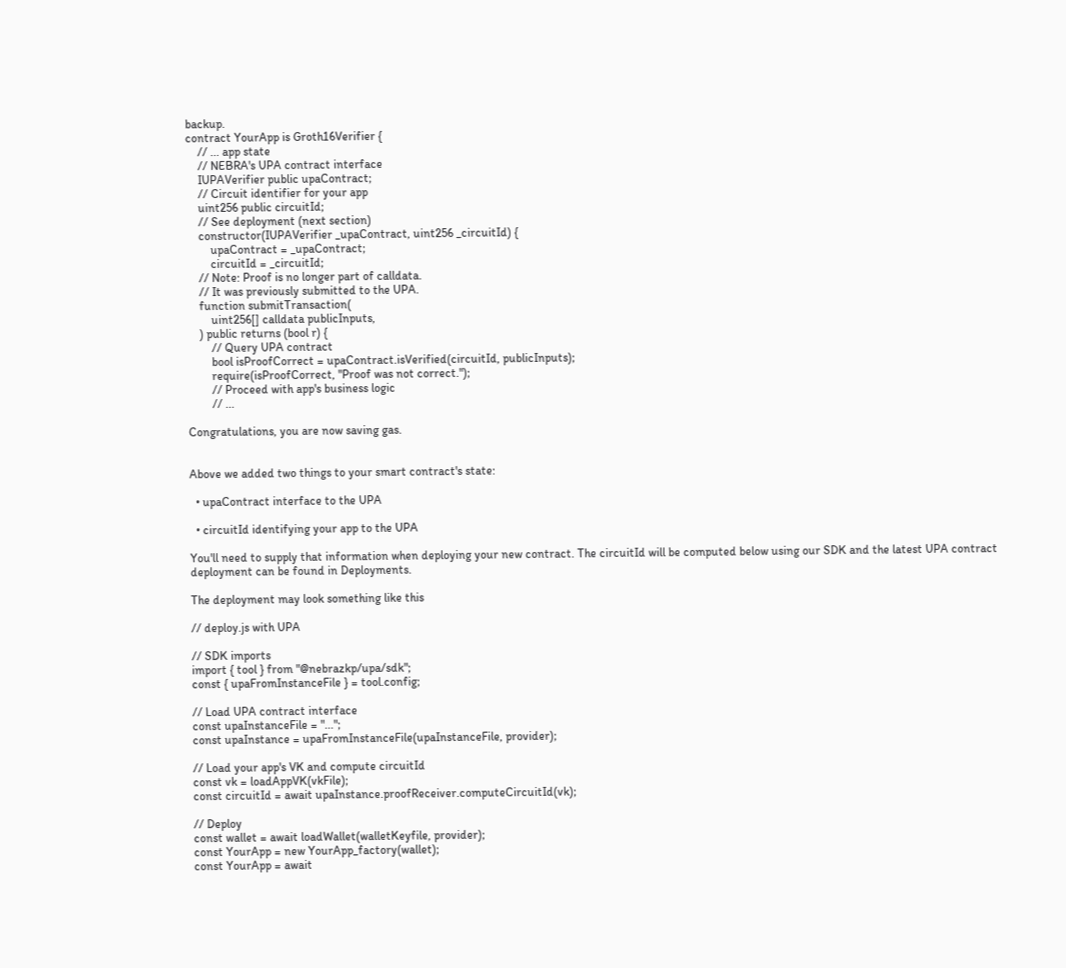backup.
contract YourApp is Groth16Verifier {
    // ... app state
    // NEBRA's UPA contract interface
    IUPAVerifier public upaContract;
    // Circuit identifier for your app
    uint256 public circuitId;
    // See deployment (next section)
    constructor(IUPAVerifier _upaContract, uint256 _circuitId) {
        upaContract = _upaContract;
        circuitId = _circuitId;
    // Note: Proof is no longer part of calldata.
    // It was previously submitted to the UPA.
    function submitTransaction(
        uint256[] calldata publicInputs,
    ) public returns (bool r) {
        // Query UPA contract
        bool isProofCorrect = upaContract.isVerified(circuitId, publicInputs);
        require(isProofCorrect, "Proof was not correct.");
        // Proceed with app's business logic
        // ...

Congratulations, you are now saving gas.


Above we added two things to your smart contract's state:

  • upaContract interface to the UPA

  • circuitId identifying your app to the UPA

You'll need to supply that information when deploying your new contract. The circuitId will be computed below using our SDK and the latest UPA contract deployment can be found in Deployments.

The deployment may look something like this

// deploy.js with UPA

// SDK imports
import { tool } from "@nebrazkp/upa/sdk";
const { upaFromInstanceFile } = tool.config;

// Load UPA contract interface
const upaInstanceFile = "...";
const upaInstance = upaFromInstanceFile(upaInstanceFile, provider);

// Load your app's VK and compute circuitId
const vk = loadAppVK(vkFile);
const circuitId = await upaInstance.proofReceiver.computeCircuitId(vk);

// Deploy
const wallet = await loadWallet(walletKeyfile, provider);
const YourApp = new YourApp_factory(wallet);
const YourApp = await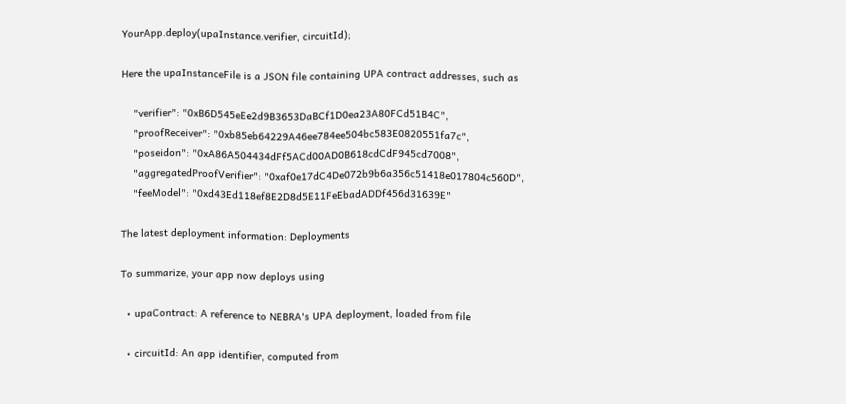YourApp.deploy(upaInstance.verifier, circuitId);

Here the upaInstanceFile is a JSON file containing UPA contract addresses, such as

    "verifier": "0xB6D545eEe2d9B3653DaBCf1D0ea23A80FCd51B4C",
    "proofReceiver": "0xb85eb64229A46ee784ee504bc583E0820551fa7c",
    "poseidon": "0xA86A504434dFf5ACd00AD0B618cdCdF945cd7008",
    "aggregatedProofVerifier": "0xaf0e17dC4De072b9b6a356c51418e017804c560D",
    "feeModel": "0xd43Ed118ef8E2D8d5E11FeEbadADDf456d31639E"

The latest deployment information: Deployments

To summarize, your app now deploys using

  • upaContract: A reference to NEBRA's UPA deployment, loaded from file

  • circuitId: An app identifier, computed from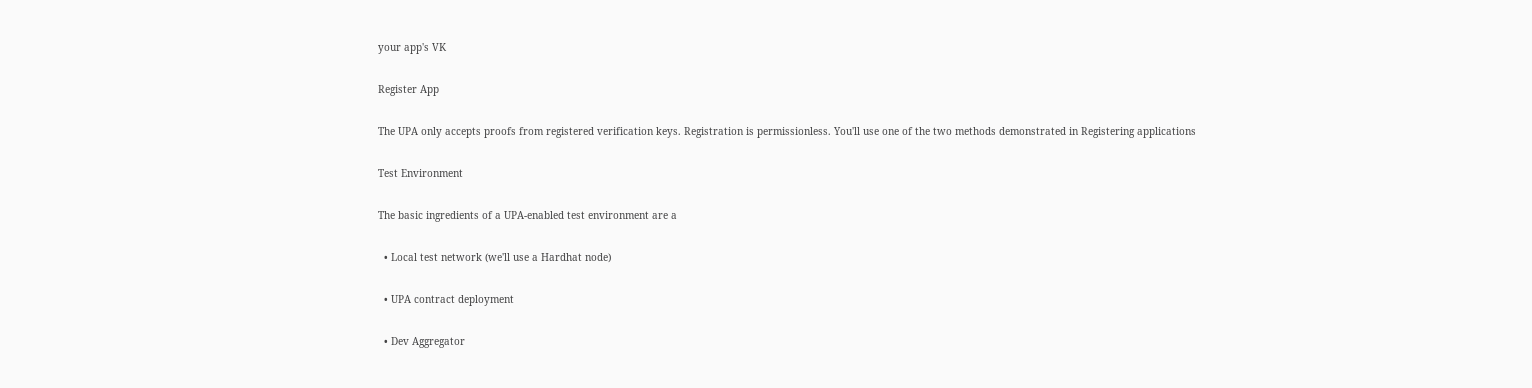your app's VK

Register App

The UPA only accepts proofs from registered verification keys. Registration is permissionless. You'll use one of the two methods demonstrated in Registering applications

Test Environment

The basic ingredients of a UPA-enabled test environment are a

  • Local test network (we'll use a Hardhat node)

  • UPA contract deployment

  • Dev Aggregator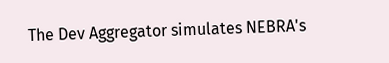The Dev Aggregator simulates NEBRA's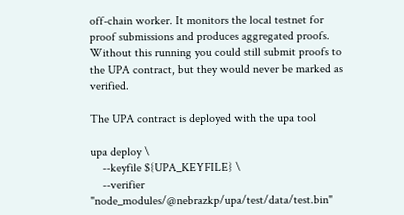off-chain worker. It monitors the local testnet for proof submissions and produces aggregated proofs. Without this running you could still submit proofs to the UPA contract, but they would never be marked as verified.

The UPA contract is deployed with the upa tool

upa deploy \
    --keyfile ${UPA_KEYFILE} \
    --verifier "node_modules/@nebrazkp/upa/test/data/test.bin"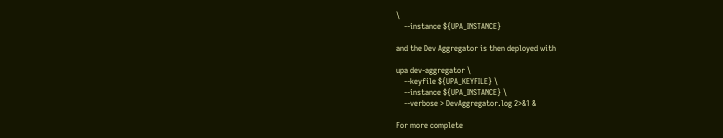\
    --instance ${UPA_INSTANCE}

and the Dev Aggregator is then deployed with

upa dev-aggregator \
    --keyfile ${UPA_KEYFILE} \
    --instance ${UPA_INSTANCE} \
    --verbose > DevAggregator.log 2>&1 &

For more complete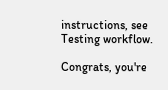instructions, see Testing workflow.

Congrats, you're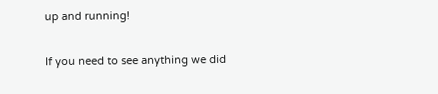up and running!

If you need to see anything we did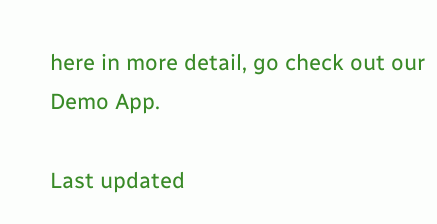here in more detail, go check out our Demo App.

Last updated